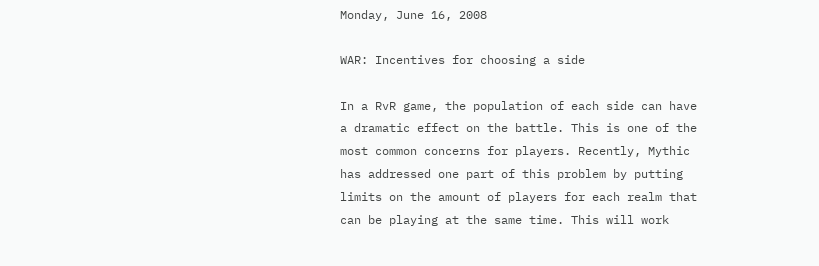Monday, June 16, 2008

WAR: Incentives for choosing a side

In a RvR game, the population of each side can have a dramatic effect on the battle. This is one of the most common concerns for players. Recently, Mythic has addressed one part of this problem by putting limits on the amount of players for each realm that can be playing at the same time. This will work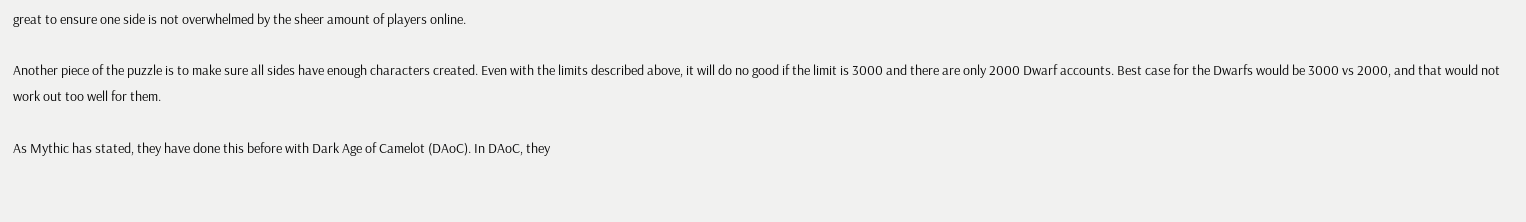great to ensure one side is not overwhelmed by the sheer amount of players online.

Another piece of the puzzle is to make sure all sides have enough characters created. Even with the limits described above, it will do no good if the limit is 3000 and there are only 2000 Dwarf accounts. Best case for the Dwarfs would be 3000 vs 2000, and that would not work out too well for them.

As Mythic has stated, they have done this before with Dark Age of Camelot (DAoC). In DAoC, they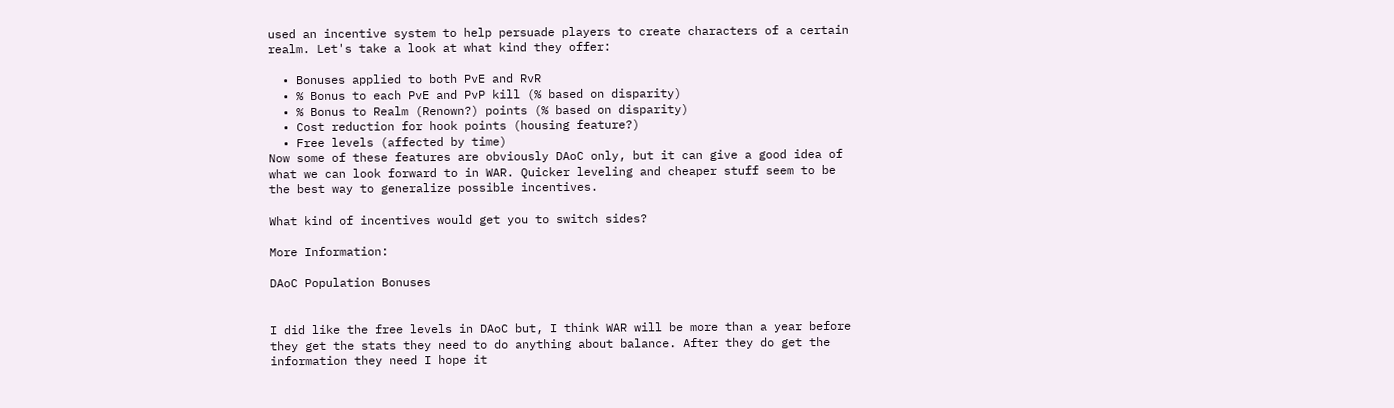used an incentive system to help persuade players to create characters of a certain realm. Let's take a look at what kind they offer:

  • Bonuses applied to both PvE and RvR
  • % Bonus to each PvE and PvP kill (% based on disparity)
  • % Bonus to Realm (Renown?) points (% based on disparity)
  • Cost reduction for hook points (housing feature?)
  • Free levels (affected by time)
Now some of these features are obviously DAoC only, but it can give a good idea of what we can look forward to in WAR. Quicker leveling and cheaper stuff seem to be the best way to generalize possible incentives.

What kind of incentives would get you to switch sides?

More Information:

DAoC Population Bonuses


I did like the free levels in DAoC but, I think WAR will be more than a year before they get the stats they need to do anything about balance. After they do get the information they need I hope it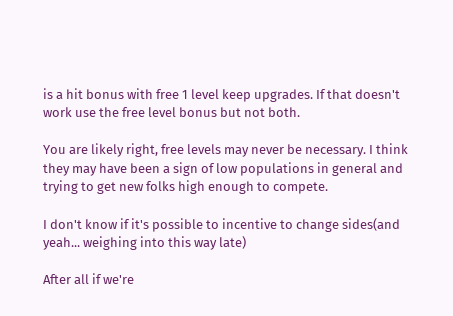is a hit bonus with free 1 level keep upgrades. If that doesn't work use the free level bonus but not both.

You are likely right, free levels may never be necessary. I think they may have been a sign of low populations in general and trying to get new folks high enough to compete.

I don't know if it's possible to incentive to change sides(and yeah... weighing into this way late)

After all if we're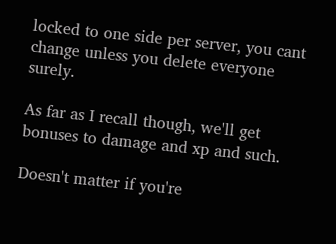locked to one side per server, you cant change unless you delete everyone surely.

As far as I recall though, we'll get bonuses to damage and xp and such.

Doesn't matter if you're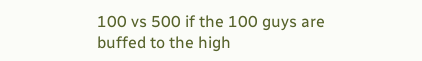100 vs 500 if the 100 guys are buffed to the high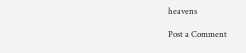heavens

Post a Comment